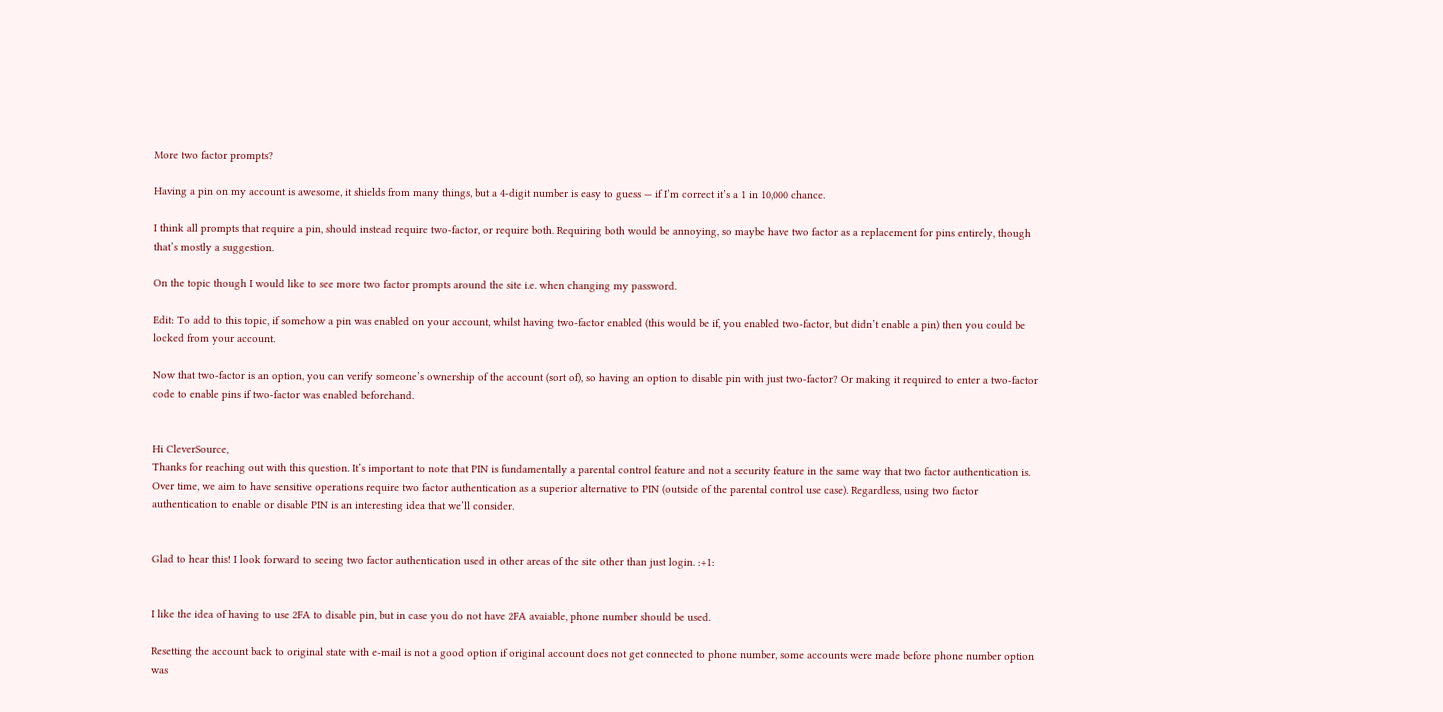More two factor prompts?

Having a pin on my account is awesome, it shields from many things, but a 4-digit number is easy to guess — if I’m correct it’s a 1 in 10,000 chance.

I think all prompts that require a pin, should instead require two-factor, or require both. Requiring both would be annoying, so maybe have two factor as a replacement for pins entirely, though that’s mostly a suggestion.

On the topic though I would like to see more two factor prompts around the site i.e. when changing my password.

Edit: To add to this topic, if somehow a pin was enabled on your account, whilst having two-factor enabled (this would be if, you enabled two-factor, but didn’t enable a pin) then you could be locked from your account.

Now that two-factor is an option, you can verify someone’s ownership of the account (sort of), so having an option to disable pin with just two-factor? Or making it required to enter a two-factor code to enable pins if two-factor was enabled beforehand.


Hi CleverSource,
Thanks for reaching out with this question. It’s important to note that PIN is fundamentally a parental control feature and not a security feature in the same way that two factor authentication is. Over time, we aim to have sensitive operations require two factor authentication as a superior alternative to PIN (outside of the parental control use case). Regardless, using two factor authentication to enable or disable PIN is an interesting idea that we’ll consider.


Glad to hear this! I look forward to seeing two factor authentication used in other areas of the site other than just login. :+1:


I like the idea of having to use 2FA to disable pin, but in case you do not have 2FA avaiable, phone number should be used.

Resetting the account back to original state with e-mail is not a good option if original account does not get connected to phone number, some accounts were made before phone number option was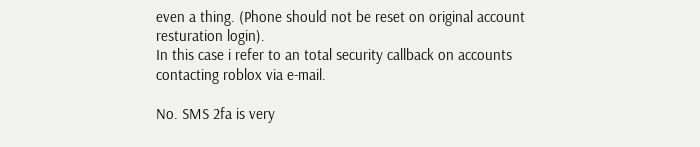even a thing. (Phone should not be reset on original account resturation login).
In this case i refer to an total security callback on accounts contacting roblox via e-mail.

No. SMS 2fa is very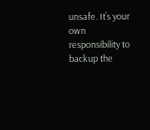unsafe. It’s your own responsibility to backup the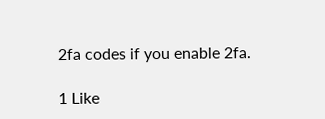2fa codes if you enable 2fa.

1 Like